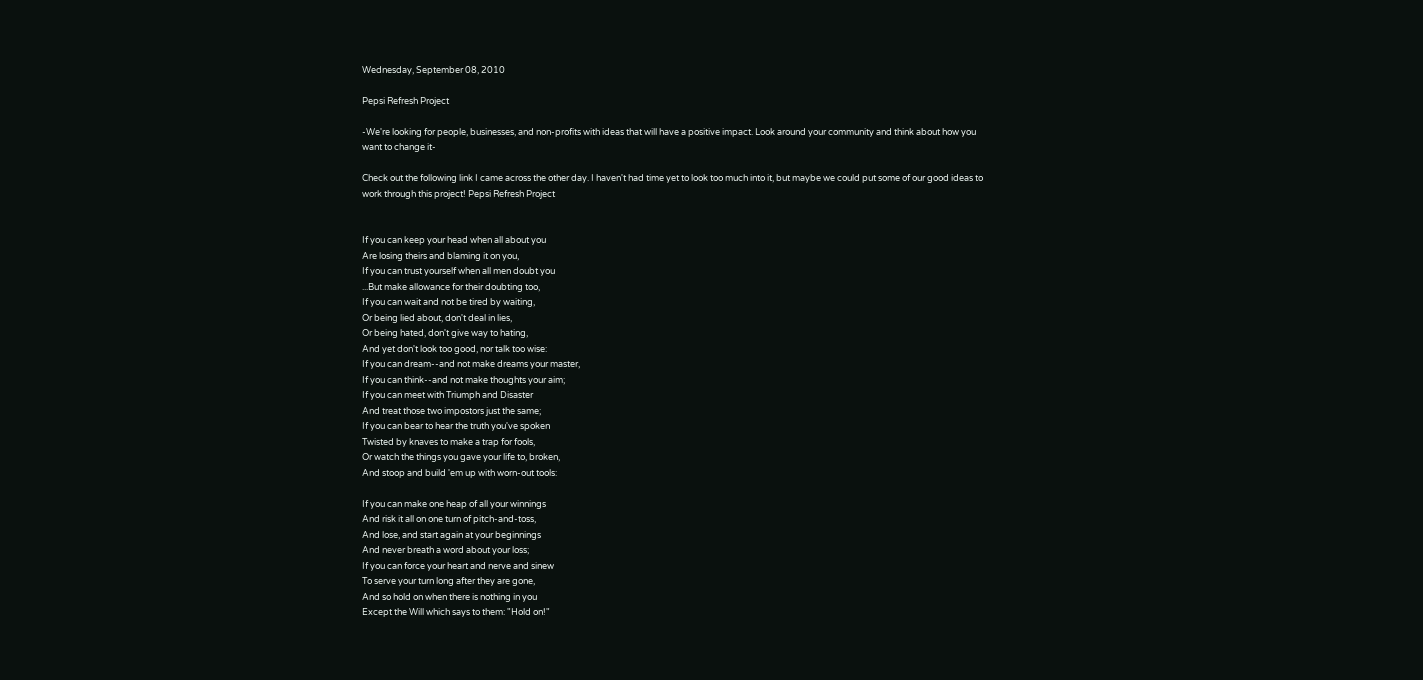Wednesday, September 08, 2010

Pepsi Refresh Project

-We're looking for people, businesses, and non-profits with ideas that will have a positive impact. Look around your community and think about how you want to change it-

Check out the following link I came across the other day. I haven't had time yet to look too much into it, but maybe we could put some of our good ideas to work through this project! Pepsi Refresh Project


If you can keep your head when all about you
Are losing theirs and blaming it on you,
If you can trust yourself when all men doubt you
...But make allowance for their doubting too,
If you can wait and not be tired by waiting,
Or being lied about, don't deal in lies,
Or being hated, don't give way to hating,
And yet don't look too good, nor talk too wise:
If you can dream--and not make dreams your master,
If you can think--and not make thoughts your aim;
If you can meet with Triumph and Disaster
And treat those two impostors just the same;
If you can bear to hear the truth you've spoken
Twisted by knaves to make a trap for fools,
Or watch the things you gave your life to, broken,
And stoop and build 'em up with worn-out tools:

If you can make one heap of all your winnings
And risk it all on one turn of pitch-and-toss,
And lose, and start again at your beginnings
And never breath a word about your loss;
If you can force your heart and nerve and sinew
To serve your turn long after they are gone,
And so hold on when there is nothing in you
Except the Will which says to them: "Hold on!"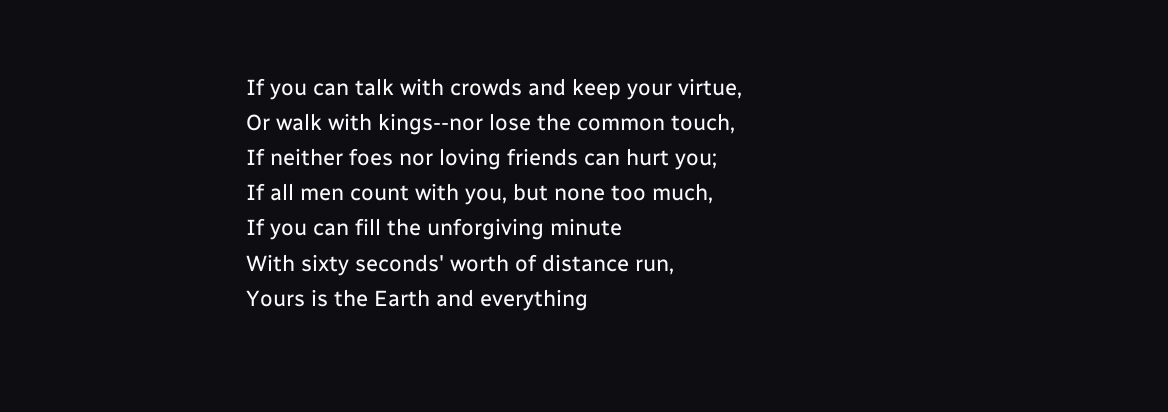If you can talk with crowds and keep your virtue,
Or walk with kings--nor lose the common touch,
If neither foes nor loving friends can hurt you;
If all men count with you, but none too much,
If you can fill the unforgiving minute
With sixty seconds' worth of distance run,
Yours is the Earth and everything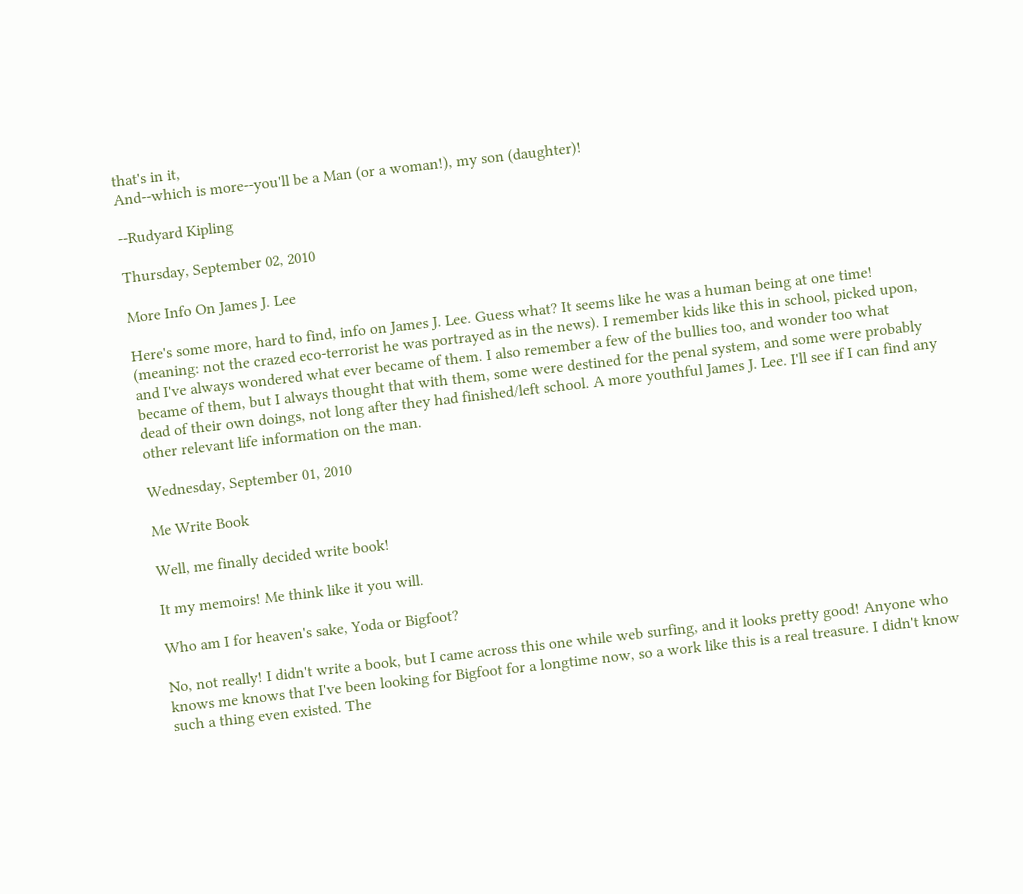that's in it,
And--which is more--you'll be a Man (or a woman!), my son (daughter)!

--Rudyard Kipling

Thursday, September 02, 2010

More Info On James J. Lee

Here's some more, hard to find, info on James J. Lee. Guess what? It seems like he was a human being at one time! (meaning: not the crazed eco-terrorist he was portrayed as in the news). I remember kids like this in school, picked upon, and I've always wondered what ever became of them. I also remember a few of the bullies too, and wonder too what became of them, but I always thought that with them, some were destined for the penal system, and some were probably dead of their own doings, not long after they had finished/left school. A more youthful James J. Lee. I'll see if I can find any other relevant life information on the man.

Wednesday, September 01, 2010

Me Write Book

Well, me finally decided write book!

It my memoirs! Me think like it you will.

Who am I for heaven's sake, Yoda or Bigfoot?

No, not really! I didn't write a book, but I came across this one while web surfing, and it looks pretty good! Anyone who knows me knows that I've been looking for Bigfoot for a longtime now, so a work like this is a real treasure. I didn't know such a thing even existed. The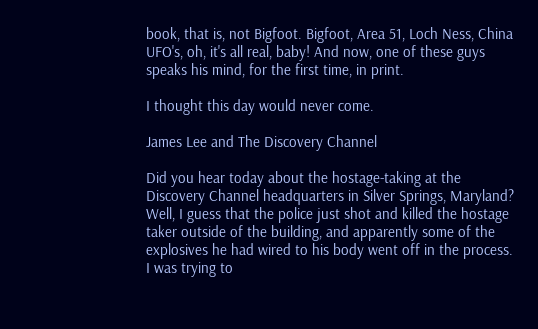book, that is, not Bigfoot. Bigfoot, Area 51, Loch Ness, China UFO's, oh, it's all real, baby! And now, one of these guys speaks his mind, for the first time, in print.

I thought this day would never come.

James Lee and The Discovery Channel

Did you hear today about the hostage-taking at the Discovery Channel headquarters in Silver Springs, Maryland? Well, I guess that the police just shot and killed the hostage taker outside of the building, and apparently some of the explosives he had wired to his body went off in the process. I was trying to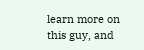learn more on this guy, and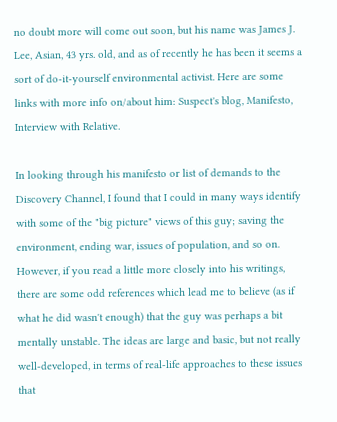no doubt more will come out soon, but his name was James J. Lee, Asian, 43 yrs. old, and as of recently he has been it seems a sort of do-it-yourself environmental activist. Here are some links with more info on/about him: Suspect's blog, Manifesto, Interview with Relative.

In looking through his manifesto or list of demands to the Discovery Channel, I found that I could in many ways identify with some of the "big picture" views of this guy; saving the environment, ending war, issues of population, and so on. However, if you read a little more closely into his writings, there are some odd references which lead me to believe (as if what he did wasn't enough) that the guy was perhaps a bit mentally unstable. The ideas are large and basic, but not really well-developed, in terms of real-life approaches to these issues that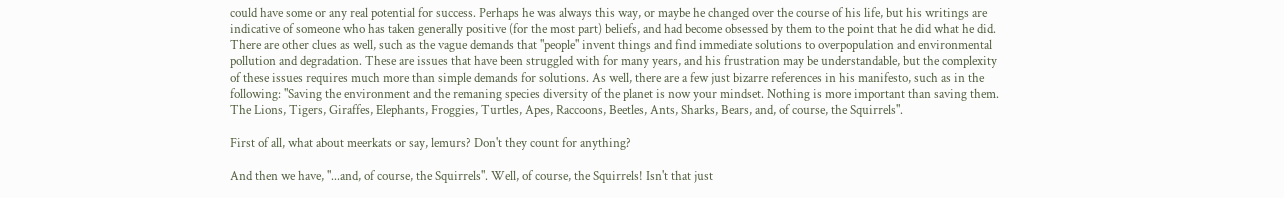could have some or any real potential for success. Perhaps he was always this way, or maybe he changed over the course of his life, but his writings are indicative of someone who has taken generally positive (for the most part) beliefs, and had become obsessed by them to the point that he did what he did. There are other clues as well, such as the vague demands that "people" invent things and find immediate solutions to overpopulation and environmental pollution and degradation. These are issues that have been struggled with for many years, and his frustration may be understandable, but the complexity of these issues requires much more than simple demands for solutions. As well, there are a few just bizarre references in his manifesto, such as in the following: "Saving the environment and the remaning species diversity of the planet is now your mindset. Nothing is more important than saving them. The Lions, Tigers, Giraffes, Elephants, Froggies, Turtles, Apes, Raccoons, Beetles, Ants, Sharks, Bears, and, of course, the Squirrels".

First of all, what about meerkats or say, lemurs? Don't they count for anything?

And then we have, "...and, of course, the Squirrels". Well, of course, the Squirrels! Isn't that just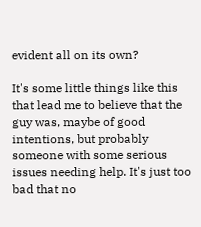evident all on its own?

It's some little things like this that lead me to believe that the guy was, maybe of good intentions, but probably someone with some serious issues needing help. It's just too bad that no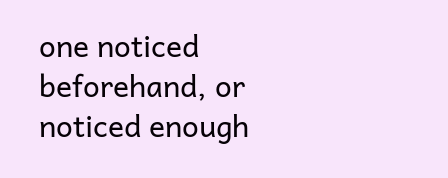one noticed beforehand, or noticed enough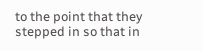to the point that they stepped in so that in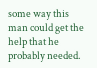some way this man could get the help that he probably needed.